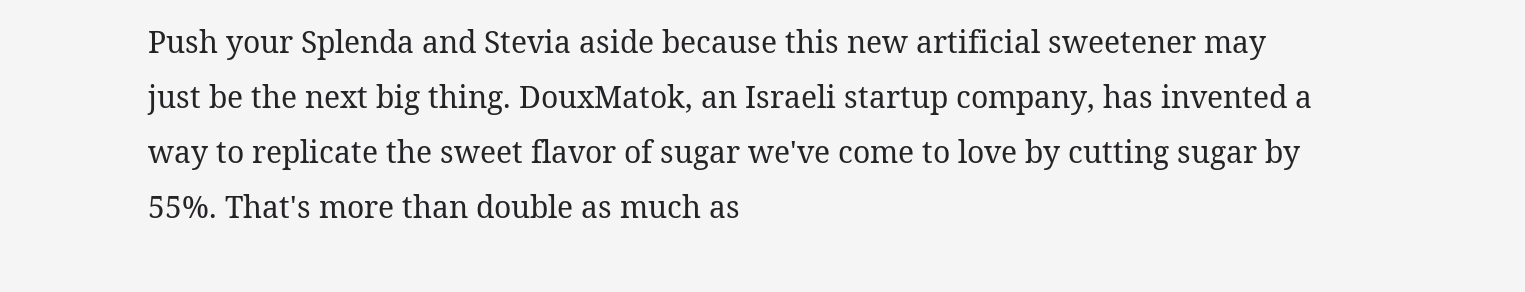Push your Splenda and Stevia aside because this new artificial sweetener may just be the next big thing. DouxMatok, an Israeli startup company, has invented a way to replicate the sweet flavor of sugar we've come to love by cutting sugar by 55%. That's more than double as much as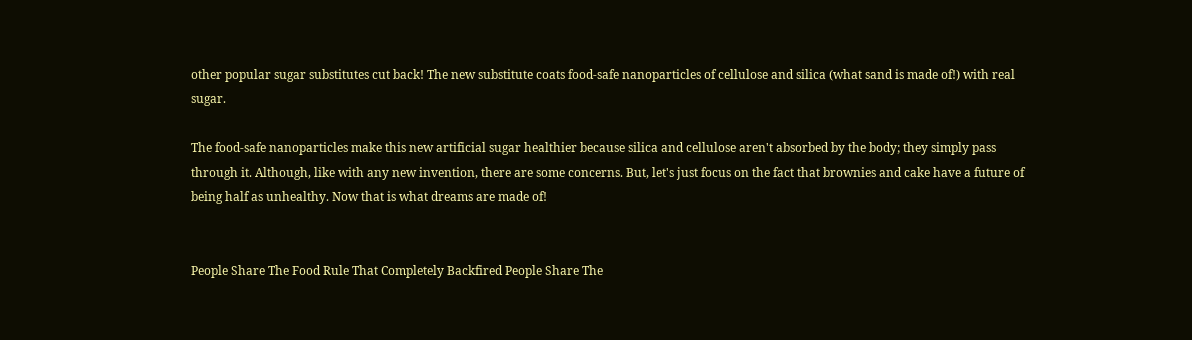other popular sugar substitutes cut back! The new substitute coats food-safe nanoparticles of cellulose and silica (what sand is made of!) with real sugar.

The food-safe nanoparticles make this new artificial sugar healthier because silica and cellulose aren't absorbed by the body; they simply pass through it. Although, like with any new invention, there are some concerns. But, let's just focus on the fact that brownies and cake have a future of being half as unhealthy. Now that is what dreams are made of!


People Share The Food Rule That Completely Backfired People Share The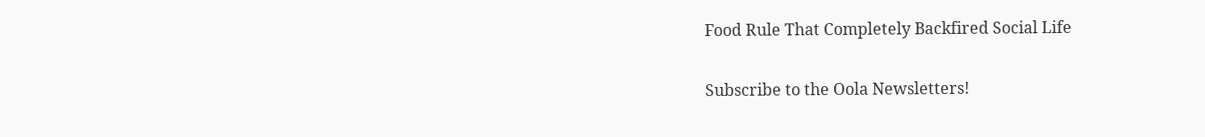Food Rule That Completely Backfired Social Life

Subscribe to the Oola Newsletters!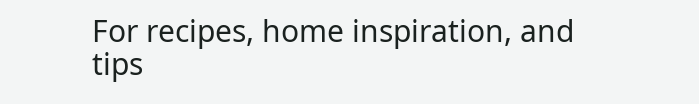For recipes, home inspiration, and tips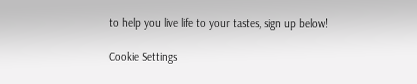to help you live life to your tastes, sign up below!

Cookie Settings